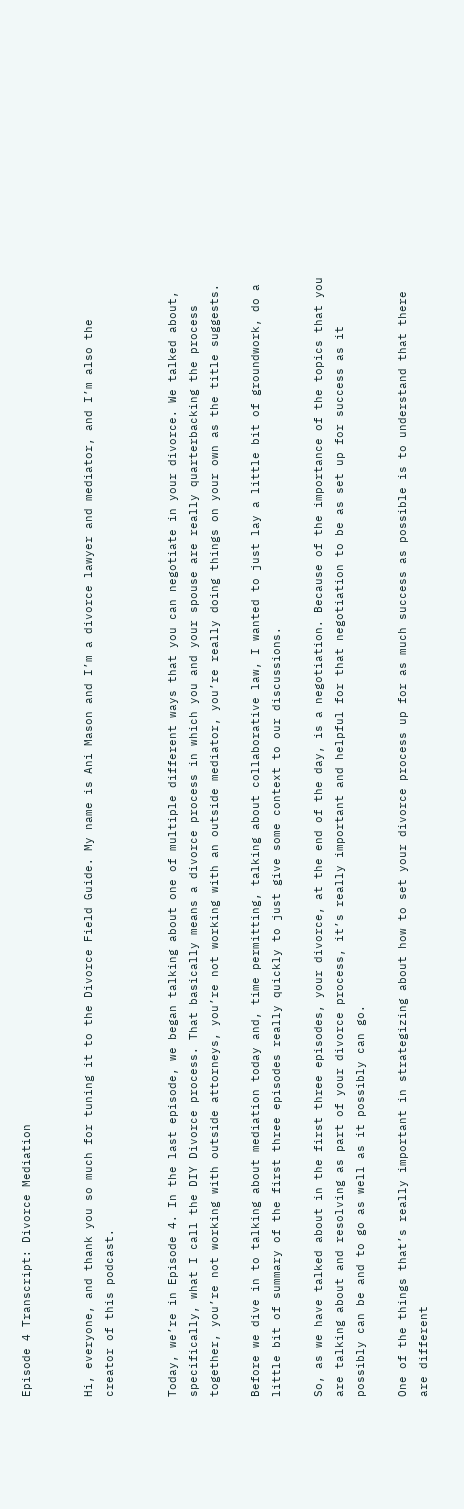Episode 4 Transcript: Divorce Mediation


Hi, everyone, and thank you so much for tuning it to the Divorce Field Guide. My name is Ani Mason and I’m a divorce lawyer and mediator, and I’m also the creator of this podcast.


Today, we’re in Episode 4. In the last episode, we began talking about one of multiple different ways that you can negotiate in your divorce. We talked about, specifically, what I call the DIY Divorce process. That basically means a divorce process in which you and your spouse are really quarterbacking the process together, you’re not working with outside attorneys, you’re not working with an outside mediator, you’re really doing things on your own as the title suggests.

Before we dive in to talking about mediation today and, time permitting, talking about collaborative law, I wanted to just lay a little bit of groundwork, do a little bit of summary of the first three episodes really quickly to just give some context to our discussions.

So, as we have talked about in the first three episodes, your divorce, at the end of the day, is a negotiation. Because of the importance of the topics that you are talking about and resolving as part of your divorce process, it’s really important and helpful for that negotiation to be as set up for success as it possibly can be and to go as well as it possibly can go.

One of the things that’s really important in strategizing about how to set your divorce process up for as much success as possible is to understand that there are different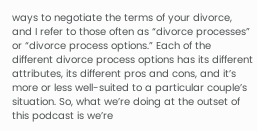ways to negotiate the terms of your divorce, and I refer to those often as “divorce processes” or “divorce process options.” Each of the different divorce process options has its different attributes, its different pros and cons, and it’s more or less well-suited to a particular couple’s situation. So, what we’re doing at the outset of this podcast is we’re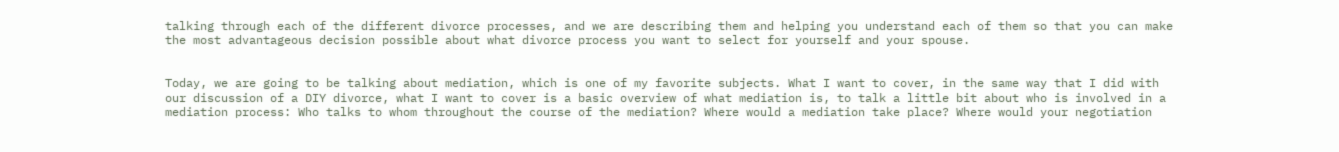talking through each of the different divorce processes, and we are describing them and helping you understand each of them so that you can make the most advantageous decision possible about what divorce process you want to select for yourself and your spouse.


Today, we are going to be talking about mediation, which is one of my favorite subjects. What I want to cover, in the same way that I did with our discussion of a DIY divorce, what I want to cover is a basic overview of what mediation is, to talk a little bit about who is involved in a mediation process: Who talks to whom throughout the course of the mediation? Where would a mediation take place? Where would your negotiation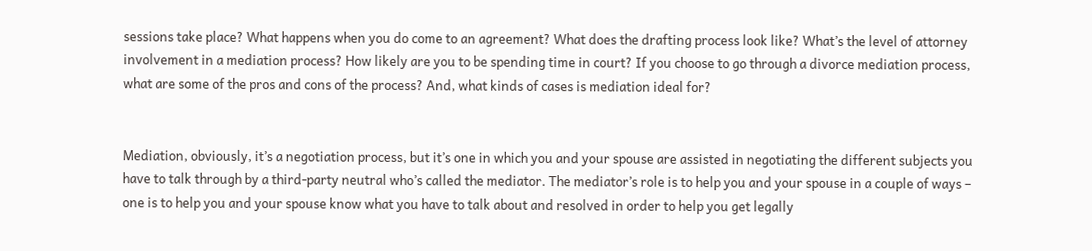sessions take place? What happens when you do come to an agreement? What does the drafting process look like? What’s the level of attorney involvement in a mediation process? How likely are you to be spending time in court? If you choose to go through a divorce mediation process, what are some of the pros and cons of the process? And, what kinds of cases is mediation ideal for?


Mediation, obviously, it’s a negotiation process, but it’s one in which you and your spouse are assisted in negotiating the different subjects you have to talk through by a third-party neutral who’s called the mediator. The mediator’s role is to help you and your spouse in a couple of ways – one is to help you and your spouse know what you have to talk about and resolved in order to help you get legally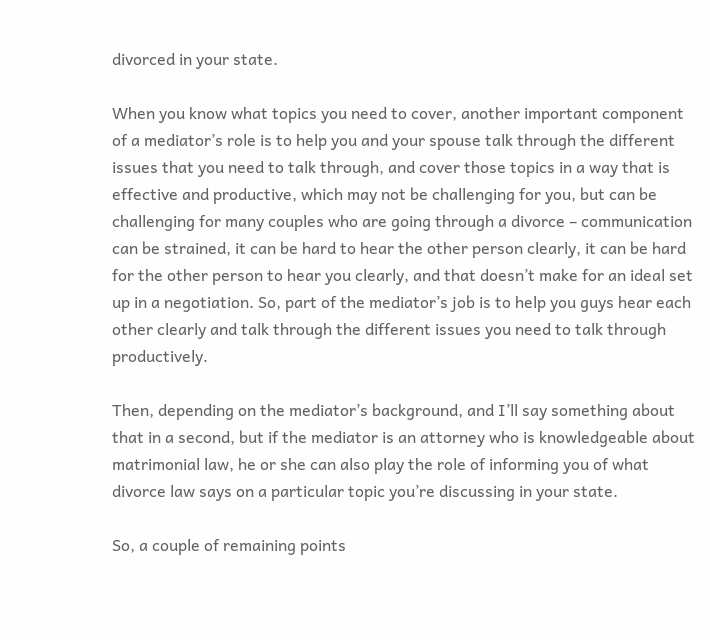divorced in your state.

When you know what topics you need to cover, another important component of a mediator’s role is to help you and your spouse talk through the different issues that you need to talk through, and cover those topics in a way that is effective and productive, which may not be challenging for you, but can be challenging for many couples who are going through a divorce – communication can be strained, it can be hard to hear the other person clearly, it can be hard for the other person to hear you clearly, and that doesn’t make for an ideal set up in a negotiation. So, part of the mediator’s job is to help you guys hear each other clearly and talk through the different issues you need to talk through productively.

Then, depending on the mediator’s background, and I’ll say something about that in a second, but if the mediator is an attorney who is knowledgeable about matrimonial law, he or she can also play the role of informing you of what divorce law says on a particular topic you’re discussing in your state.

So, a couple of remaining points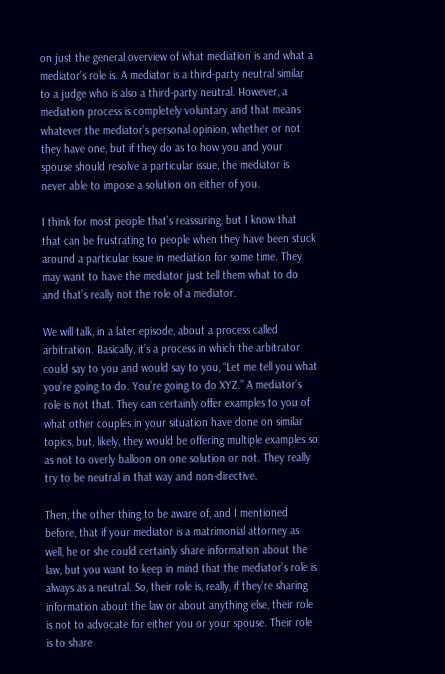on just the general overview of what mediation is and what a mediator’s role is. A mediator is a third-party neutral similar to a judge who is also a third-party neutral. However, a mediation process is completely voluntary and that means whatever the mediator’s personal opinion, whether or not they have one, but if they do as to how you and your spouse should resolve a particular issue, the mediator is never able to impose a solution on either of you.

I think for most people that’s reassuring, but I know that that can be frustrating to people when they have been stuck around a particular issue in mediation for some time. They may want to have the mediator just tell them what to do and that’s really not the role of a mediator.

We will talk, in a later episode, about a process called arbitration. Basically, it’s a process in which the arbitrator could say to you and would say to you, “Let me tell you what you’re going to do. You’re going to do XYZ.” A mediator’s role is not that. They can certainly offer examples to you of what other couples in your situation have done on similar topics, but, likely, they would be offering multiple examples so as not to overly balloon on one solution or not. They really try to be neutral in that way and non-directive.

Then, the other thing to be aware of, and I mentioned before, that if your mediator is a matrimonial attorney as well, he or she could certainly share information about the law, but you want to keep in mind that the mediator’s role is always as a neutral. So, their role is, really, if they’re sharing information about the law or about anything else, their role is not to advocate for either you or your spouse. Their role is to share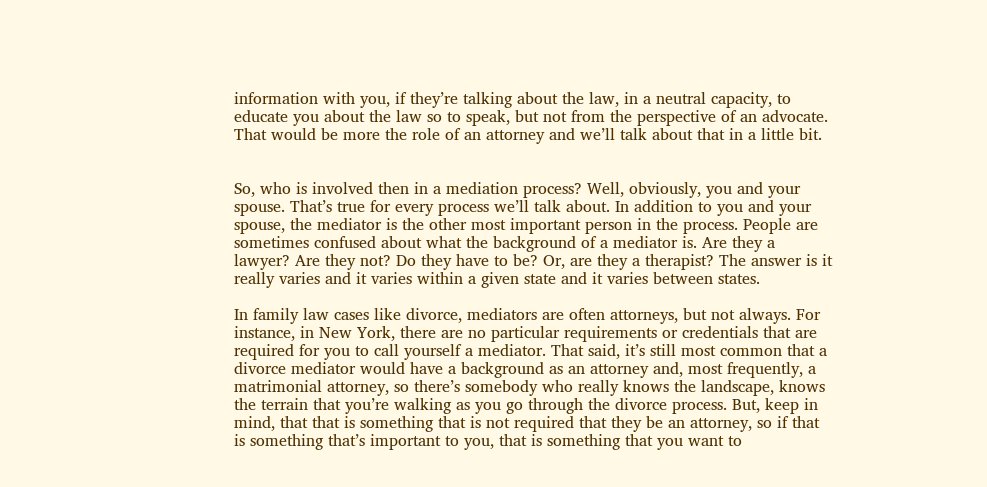information with you, if they’re talking about the law, in a neutral capacity, to educate you about the law so to speak, but not from the perspective of an advocate. That would be more the role of an attorney and we’ll talk about that in a little bit.


So, who is involved then in a mediation process? Well, obviously, you and your spouse. That’s true for every process we’ll talk about. In addition to you and your spouse, the mediator is the other most important person in the process. People are sometimes confused about what the background of a mediator is. Are they a lawyer? Are they not? Do they have to be? Or, are they a therapist? The answer is it really varies and it varies within a given state and it varies between states.

In family law cases like divorce, mediators are often attorneys, but not always. For instance, in New York, there are no particular requirements or credentials that are required for you to call yourself a mediator. That said, it’s still most common that a divorce mediator would have a background as an attorney and, most frequently, a matrimonial attorney, so there’s somebody who really knows the landscape, knows the terrain that you’re walking as you go through the divorce process. But, keep in mind, that that is something that is not required that they be an attorney, so if that is something that’s important to you, that is something that you want to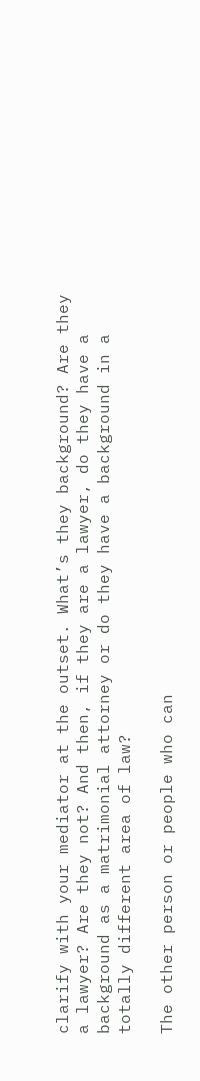clarify with your mediator at the outset. What’s they background? Are they a lawyer? Are they not? And then, if they are a lawyer, do they have a background as a matrimonial attorney or do they have a background in a totally different area of law?

The other person or people who can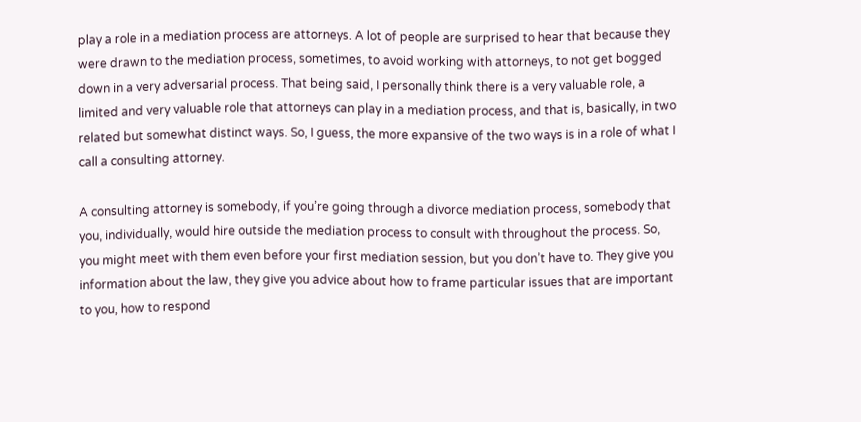play a role in a mediation process are attorneys. A lot of people are surprised to hear that because they were drawn to the mediation process, sometimes, to avoid working with attorneys, to not get bogged down in a very adversarial process. That being said, I personally think there is a very valuable role, a limited and very valuable role that attorneys can play in a mediation process, and that is, basically, in two related but somewhat distinct ways. So, I guess, the more expansive of the two ways is in a role of what I call a consulting attorney.

A consulting attorney is somebody, if you’re going through a divorce mediation process, somebody that you, individually, would hire outside the mediation process to consult with throughout the process. So, you might meet with them even before your first mediation session, but you don’t have to. They give you information about the law, they give you advice about how to frame particular issues that are important to you, how to respond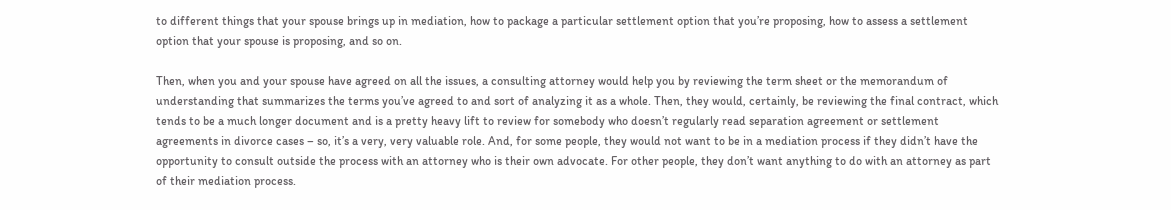to different things that your spouse brings up in mediation, how to package a particular settlement option that you’re proposing, how to assess a settlement option that your spouse is proposing, and so on.

Then, when you and your spouse have agreed on all the issues, a consulting attorney would help you by reviewing the term sheet or the memorandum of understanding that summarizes the terms you’ve agreed to and sort of analyzing it as a whole. Then, they would, certainly, be reviewing the final contract, which tends to be a much longer document and is a pretty heavy lift to review for somebody who doesn’t regularly read separation agreement or settlement agreements in divorce cases – so, it’s a very, very valuable role. And, for some people, they would not want to be in a mediation process if they didn’t have the opportunity to consult outside the process with an attorney who is their own advocate. For other people, they don’t want anything to do with an attorney as part of their mediation process.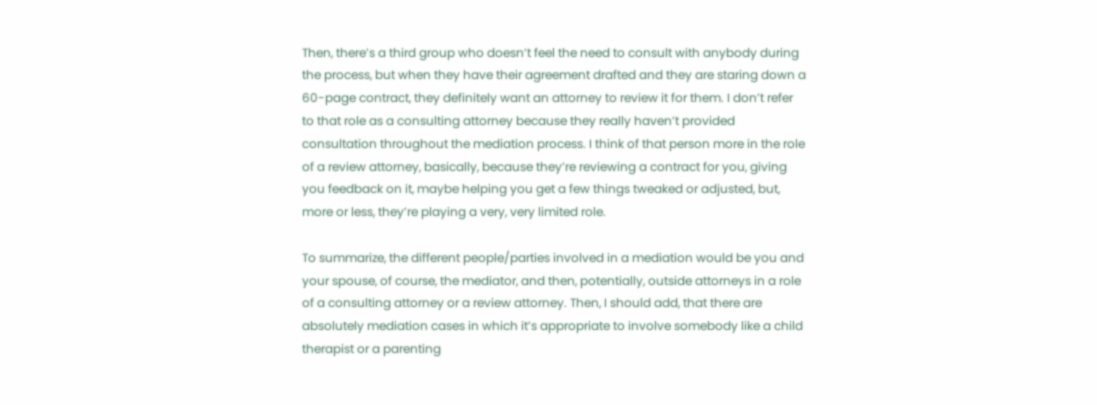Then, there’s a third group who doesn’t feel the need to consult with anybody during the process, but when they have their agreement drafted and they are staring down a 60-page contract, they definitely want an attorney to review it for them. I don’t refer to that role as a consulting attorney because they really haven’t provided consultation throughout the mediation process. I think of that person more in the role of a review attorney, basically, because they’re reviewing a contract for you, giving you feedback on it, maybe helping you get a few things tweaked or adjusted, but, more or less, they’re playing a very, very limited role.

To summarize, the different people/parties involved in a mediation would be you and your spouse, of course, the mediator, and then, potentially, outside attorneys in a role of a consulting attorney or a review attorney. Then, I should add, that there are absolutely mediation cases in which it’s appropriate to involve somebody like a child therapist or a parenting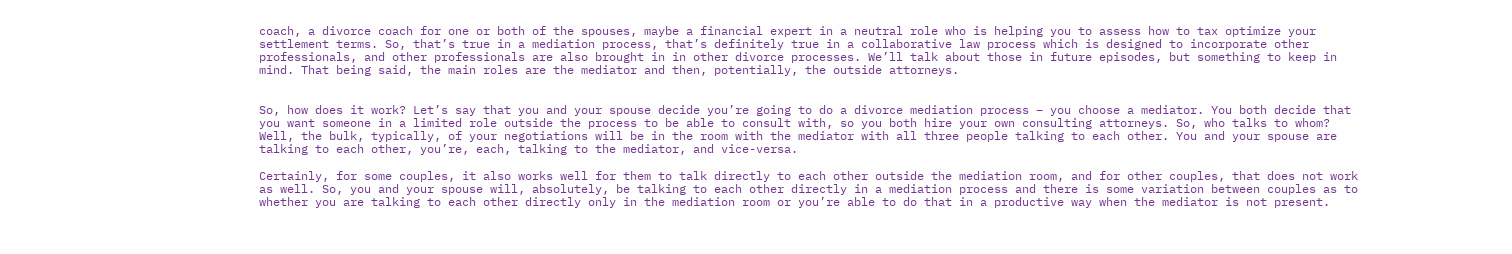coach, a divorce coach for one or both of the spouses, maybe a financial expert in a neutral role who is helping you to assess how to tax optimize your settlement terms. So, that’s true in a mediation process, that’s definitely true in a collaborative law process which is designed to incorporate other professionals, and other professionals are also brought in in other divorce processes. We’ll talk about those in future episodes, but something to keep in mind. That being said, the main roles are the mediator and then, potentially, the outside attorneys.


So, how does it work? Let’s say that you and your spouse decide you’re going to do a divorce mediation process – you choose a mediator. You both decide that you want someone in a limited role outside the process to be able to consult with, so you both hire your own consulting attorneys. So, who talks to whom? Well, the bulk, typically, of your negotiations will be in the room with the mediator with all three people talking to each other. You and your spouse are talking to each other, you’re, each, talking to the mediator, and vice-versa.

Certainly, for some couples, it also works well for them to talk directly to each other outside the mediation room, and for other couples, that does not work as well. So, you and your spouse will, absolutely, be talking to each other directly in a mediation process and there is some variation between couples as to whether you are talking to each other directly only in the mediation room or you’re able to do that in a productive way when the mediator is not present.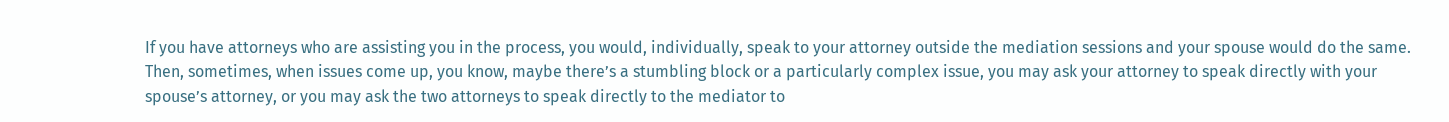If you have attorneys who are assisting you in the process, you would, individually, speak to your attorney outside the mediation sessions and your spouse would do the same. Then, sometimes, when issues come up, you know, maybe there’s a stumbling block or a particularly complex issue, you may ask your attorney to speak directly with your spouse’s attorney, or you may ask the two attorneys to speak directly to the mediator to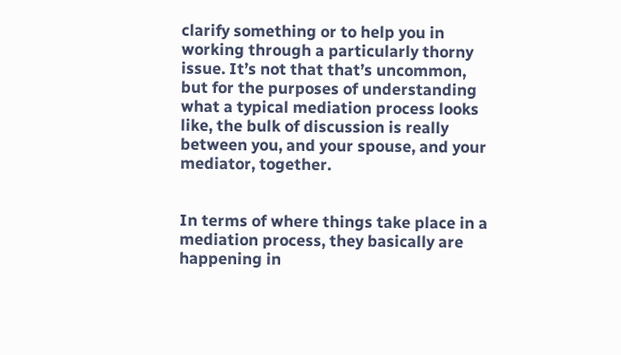clarify something or to help you in working through a particularly thorny issue. It’s not that that’s uncommon, but for the purposes of understanding what a typical mediation process looks like, the bulk of discussion is really between you, and your spouse, and your mediator, together.


In terms of where things take place in a mediation process, they basically are happening in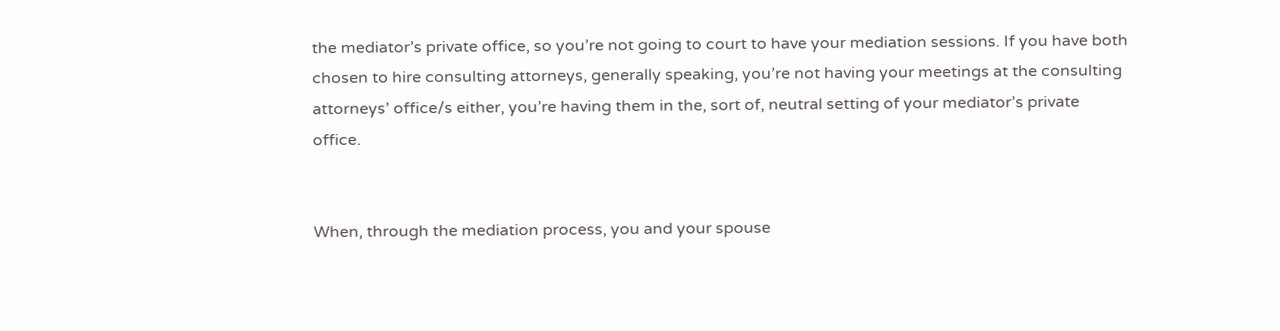the mediator’s private office, so you’re not going to court to have your mediation sessions. If you have both chosen to hire consulting attorneys, generally speaking, you’re not having your meetings at the consulting attorneys’ office/s either, you’re having them in the, sort of, neutral setting of your mediator’s private office.


When, through the mediation process, you and your spouse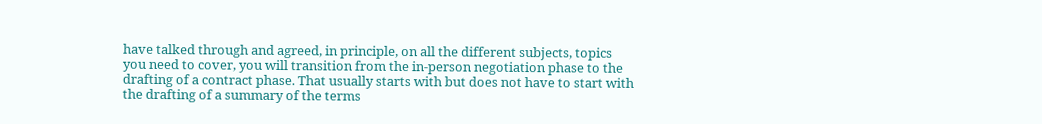have talked through and agreed, in principle, on all the different subjects, topics you need to cover, you will transition from the in-person negotiation phase to the drafting of a contract phase. That usually starts with but does not have to start with the drafting of a summary of the terms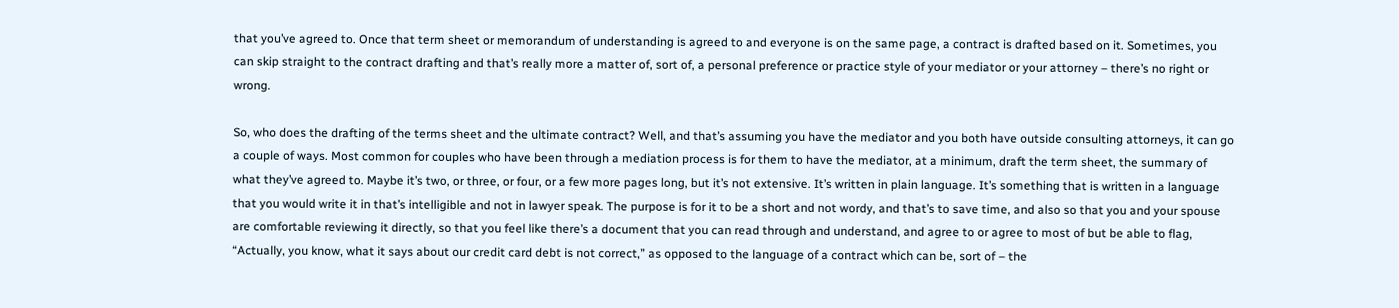that you’ve agreed to. Once that term sheet or memorandum of understanding is agreed to and everyone is on the same page, a contract is drafted based on it. Sometimes, you can skip straight to the contract drafting and that’s really more a matter of, sort of, a personal preference or practice style of your mediator or your attorney – there’s no right or wrong.

So, who does the drafting of the terms sheet and the ultimate contract? Well, and that’s assuming you have the mediator and you both have outside consulting attorneys, it can go a couple of ways. Most common for couples who have been through a mediation process is for them to have the mediator, at a minimum, draft the term sheet, the summary of what they’ve agreed to. Maybe it’s two, or three, or four, or a few more pages long, but it’s not extensive. It’s written in plain language. It’s something that is written in a language that you would write it in that’s intelligible and not in lawyer speak. The purpose is for it to be a short and not wordy, and that’s to save time, and also so that you and your spouse are comfortable reviewing it directly, so that you feel like there’s a document that you can read through and understand, and agree to or agree to most of but be able to flag, “Actually, you know, what it says about our credit card debt is not correct,” as opposed to the language of a contract which can be, sort of – the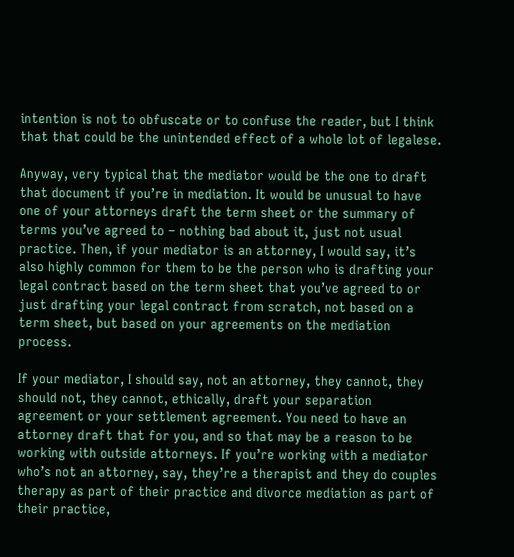intention is not to obfuscate or to confuse the reader, but I think that that could be the unintended effect of a whole lot of legalese.

Anyway, very typical that the mediator would be the one to draft that document if you’re in mediation. It would be unusual to have one of your attorneys draft the term sheet or the summary of terms you’ve agreed to – nothing bad about it, just not usual practice. Then, if your mediator is an attorney, I would say, it’s also highly common for them to be the person who is drafting your legal contract based on the term sheet that you’ve agreed to or just drafting your legal contract from scratch, not based on a term sheet, but based on your agreements on the mediation process.

If your mediator, I should say, not an attorney, they cannot, they should not, they cannot, ethically, draft your separation agreement or your settlement agreement. You need to have an attorney draft that for you, and so that may be a reason to be working with outside attorneys. If you’re working with a mediator who’s not an attorney, say, they’re a therapist and they do couples therapy as part of their practice and divorce mediation as part of their practice,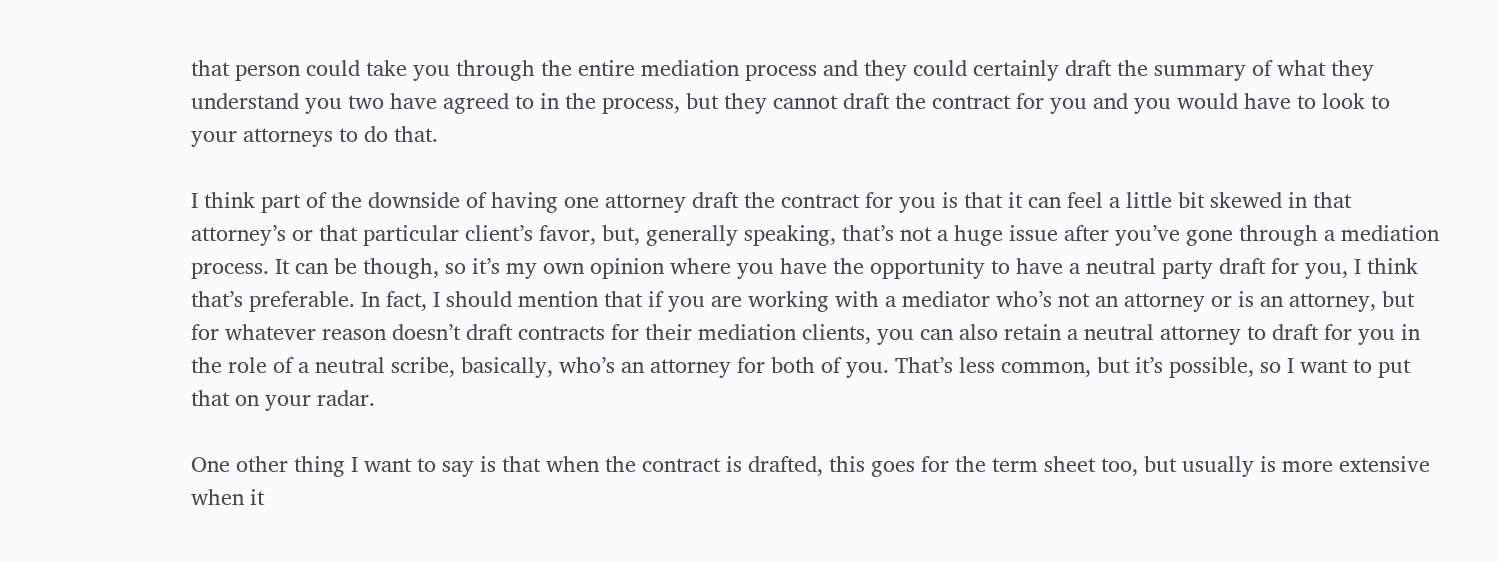that person could take you through the entire mediation process and they could certainly draft the summary of what they understand you two have agreed to in the process, but they cannot draft the contract for you and you would have to look to your attorneys to do that.

I think part of the downside of having one attorney draft the contract for you is that it can feel a little bit skewed in that attorney’s or that particular client’s favor, but, generally speaking, that’s not a huge issue after you’ve gone through a mediation process. It can be though, so it’s my own opinion where you have the opportunity to have a neutral party draft for you, I think that’s preferable. In fact, I should mention that if you are working with a mediator who’s not an attorney or is an attorney, but for whatever reason doesn’t draft contracts for their mediation clients, you can also retain a neutral attorney to draft for you in the role of a neutral scribe, basically, who’s an attorney for both of you. That’s less common, but it’s possible, so I want to put that on your radar.

One other thing I want to say is that when the contract is drafted, this goes for the term sheet too, but usually is more extensive when it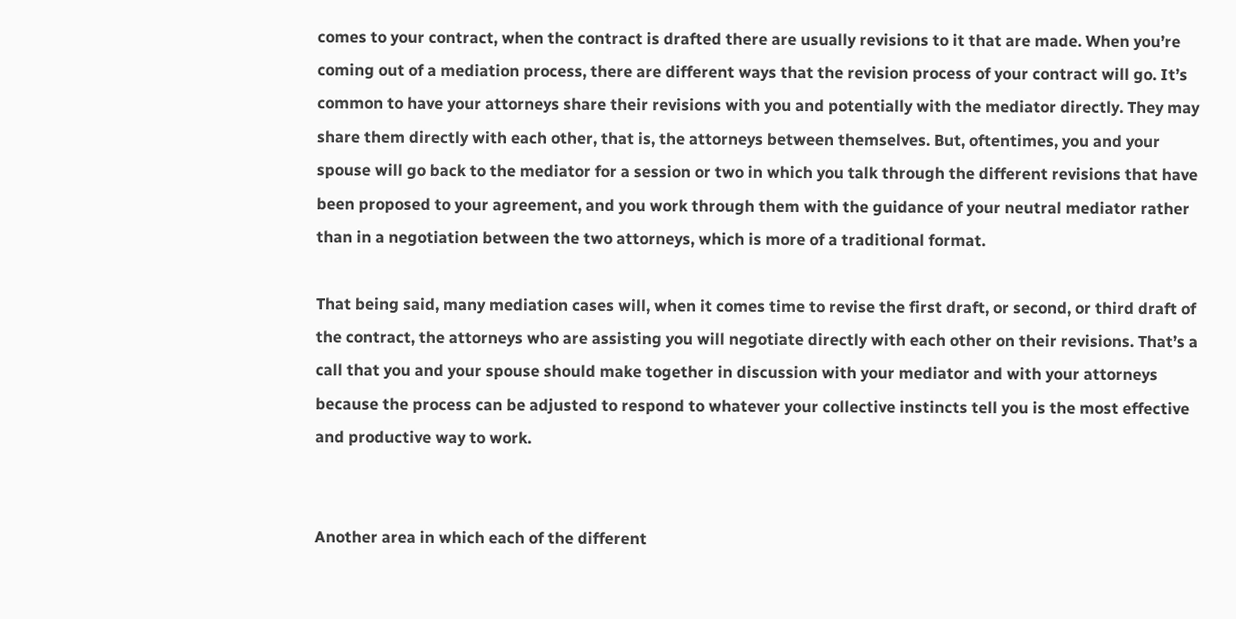comes to your contract, when the contract is drafted there are usually revisions to it that are made. When you’re coming out of a mediation process, there are different ways that the revision process of your contract will go. It’s common to have your attorneys share their revisions with you and potentially with the mediator directly. They may share them directly with each other, that is, the attorneys between themselves. But, oftentimes, you and your spouse will go back to the mediator for a session or two in which you talk through the different revisions that have been proposed to your agreement, and you work through them with the guidance of your neutral mediator rather than in a negotiation between the two attorneys, which is more of a traditional format.

That being said, many mediation cases will, when it comes time to revise the first draft, or second, or third draft of the contract, the attorneys who are assisting you will negotiate directly with each other on their revisions. That’s a call that you and your spouse should make together in discussion with your mediator and with your attorneys because the process can be adjusted to respond to whatever your collective instincts tell you is the most effective and productive way to work.


Another area in which each of the different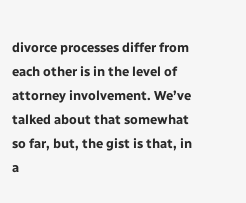divorce processes differ from each other is in the level of attorney involvement. We’ve talked about that somewhat so far, but, the gist is that, in a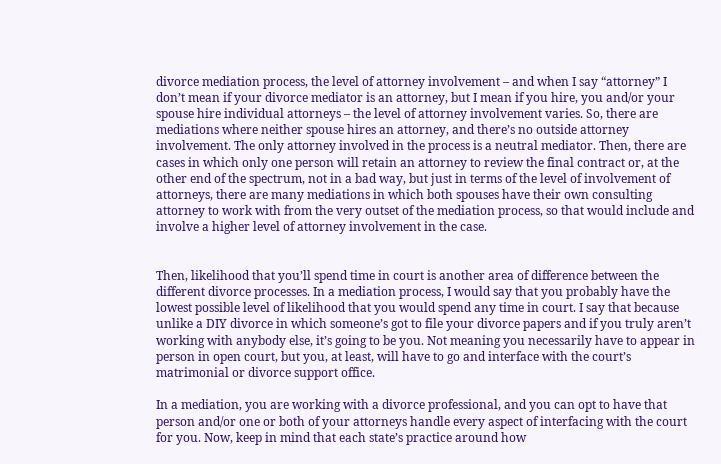divorce mediation process, the level of attorney involvement – and when I say “attorney” I don’t mean if your divorce mediator is an attorney, but I mean if you hire, you and/or your spouse hire individual attorneys – the level of attorney involvement varies. So, there are mediations where neither spouse hires an attorney, and there’s no outside attorney involvement. The only attorney involved in the process is a neutral mediator. Then, there are cases in which only one person will retain an attorney to review the final contract or, at the other end of the spectrum, not in a bad way, but just in terms of the level of involvement of attorneys, there are many mediations in which both spouses have their own consulting attorney to work with from the very outset of the mediation process, so that would include and involve a higher level of attorney involvement in the case.


Then, likelihood that you’ll spend time in court is another area of difference between the different divorce processes. In a mediation process, I would say that you probably have the lowest possible level of likelihood that you would spend any time in court. I say that because unlike a DIY divorce in which someone’s got to file your divorce papers and if you truly aren’t working with anybody else, it’s going to be you. Not meaning you necessarily have to appear in person in open court, but you, at least, will have to go and interface with the court’s matrimonial or divorce support office.

In a mediation, you are working with a divorce professional, and you can opt to have that person and/or one or both of your attorneys handle every aspect of interfacing with the court for you. Now, keep in mind that each state’s practice around how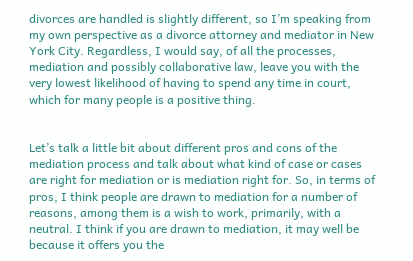divorces are handled is slightly different, so I’m speaking from my own perspective as a divorce attorney and mediator in New York City. Regardless, I would say, of all the processes, mediation and possibly collaborative law, leave you with the very lowest likelihood of having to spend any time in court, which for many people is a positive thing.


Let’s talk a little bit about different pros and cons of the mediation process and talk about what kind of case or cases are right for mediation or is mediation right for. So, in terms of pros, I think people are drawn to mediation for a number of reasons, among them is a wish to work, primarily, with a neutral. I think if you are drawn to mediation, it may well be because it offers you the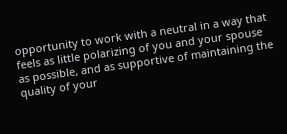opportunity to work with a neutral in a way that feels as little polarizing of you and your spouse as possible, and as supportive of maintaining the quality of your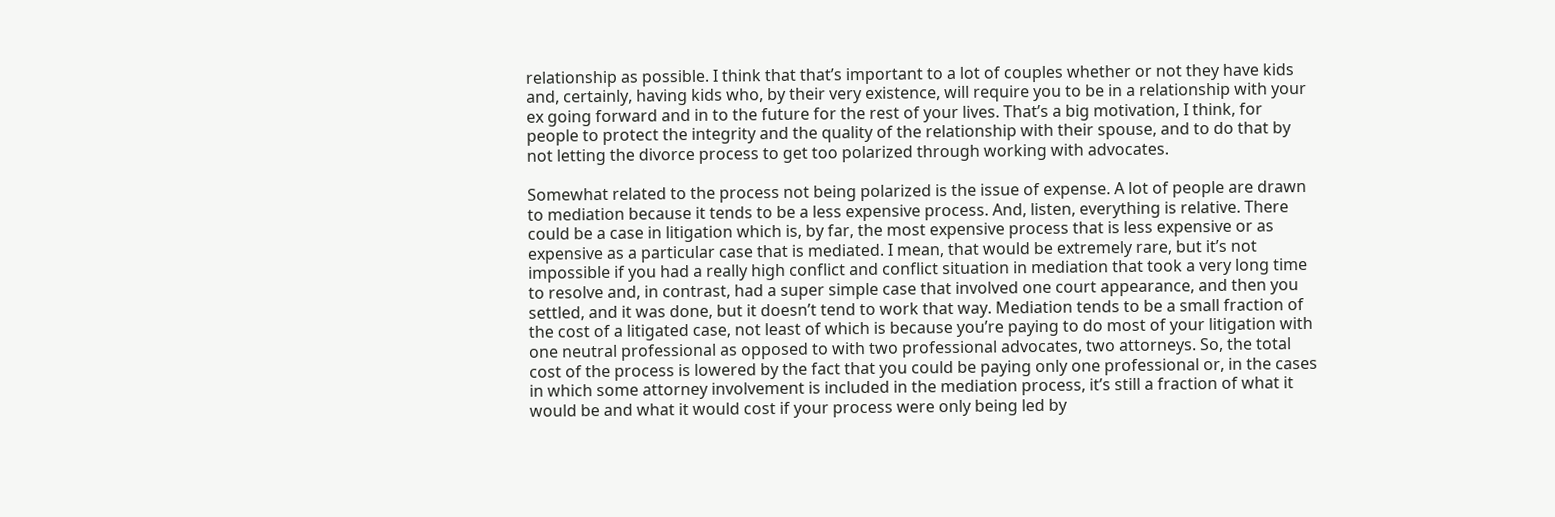relationship as possible. I think that that’s important to a lot of couples whether or not they have kids and, certainly, having kids who, by their very existence, will require you to be in a relationship with your ex going forward and in to the future for the rest of your lives. That’s a big motivation, I think, for people to protect the integrity and the quality of the relationship with their spouse, and to do that by not letting the divorce process to get too polarized through working with advocates.

Somewhat related to the process not being polarized is the issue of expense. A lot of people are drawn to mediation because it tends to be a less expensive process. And, listen, everything is relative. There could be a case in litigation which is, by far, the most expensive process that is less expensive or as expensive as a particular case that is mediated. I mean, that would be extremely rare, but it’s not impossible if you had a really high conflict and conflict situation in mediation that took a very long time to resolve and, in contrast, had a super simple case that involved one court appearance, and then you settled, and it was done, but it doesn’t tend to work that way. Mediation tends to be a small fraction of the cost of a litigated case, not least of which is because you’re paying to do most of your litigation with one neutral professional as opposed to with two professional advocates, two attorneys. So, the total cost of the process is lowered by the fact that you could be paying only one professional or, in the cases in which some attorney involvement is included in the mediation process, it’s still a fraction of what it would be and what it would cost if your process were only being led by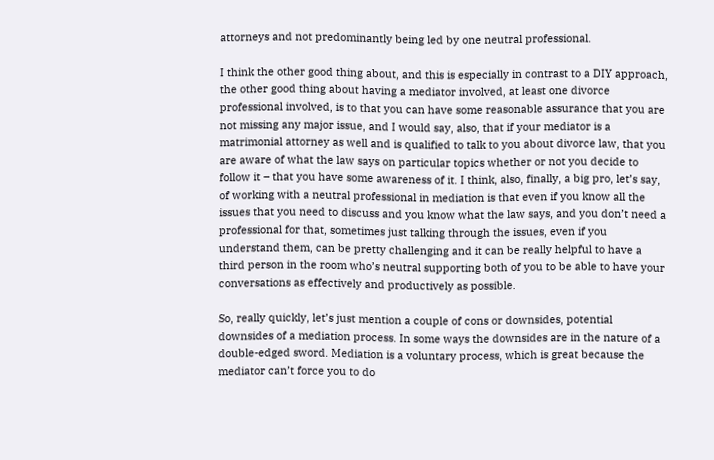attorneys and not predominantly being led by one neutral professional.

I think the other good thing about, and this is especially in contrast to a DIY approach, the other good thing about having a mediator involved, at least one divorce professional involved, is to that you can have some reasonable assurance that you are not missing any major issue, and I would say, also, that if your mediator is a matrimonial attorney as well and is qualified to talk to you about divorce law, that you are aware of what the law says on particular topics whether or not you decide to follow it – that you have some awareness of it. I think, also, finally, a big pro, let’s say, of working with a neutral professional in mediation is that even if you know all the issues that you need to discuss and you know what the law says, and you don’t need a professional for that, sometimes just talking through the issues, even if you understand them, can be pretty challenging and it can be really helpful to have a third person in the room who’s neutral supporting both of you to be able to have your conversations as effectively and productively as possible.

So, really quickly, let’s just mention a couple of cons or downsides, potential downsides of a mediation process. In some ways the downsides are in the nature of a double-edged sword. Mediation is a voluntary process, which is great because the mediator can’t force you to do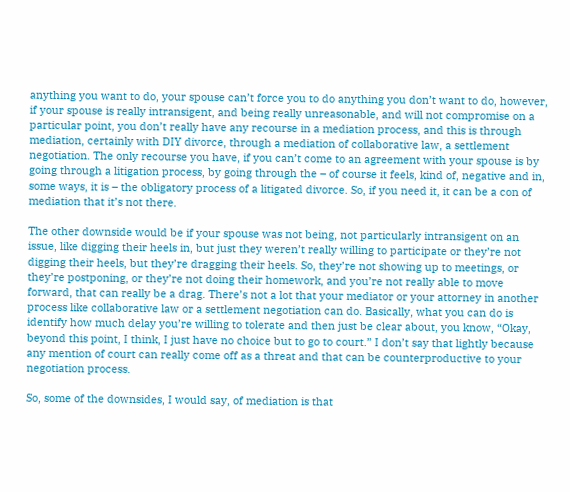anything you want to do, your spouse can’t force you to do anything you don’t want to do, however, if your spouse is really intransigent, and being really unreasonable, and will not compromise on a particular point, you don’t really have any recourse in a mediation process, and this is through mediation, certainly with DIY divorce, through a mediation of collaborative law, a settlement negotiation. The only recourse you have, if you can’t come to an agreement with your spouse is by going through a litigation process, by going through the – of course it feels, kind of, negative and in, some ways, it is – the obligatory process of a litigated divorce. So, if you need it, it can be a con of mediation that it’s not there.

The other downside would be if your spouse was not being, not particularly intransigent on an issue, like digging their heels in, but just they weren’t really willing to participate or they’re not digging their heels, but they’re dragging their heels. So, they’re not showing up to meetings, or they’re postponing, or they’re not doing their homework, and you’re not really able to move forward, that can really be a drag. There’s not a lot that your mediator or your attorney in another process like collaborative law or a settlement negotiation can do. Basically, what you can do is identify how much delay you’re willing to tolerate and then just be clear about, you know, “Okay, beyond this point, I think, I just have no choice but to go to court.” I don’t say that lightly because any mention of court can really come off as a threat and that can be counterproductive to your negotiation process.

So, some of the downsides, I would say, of mediation is that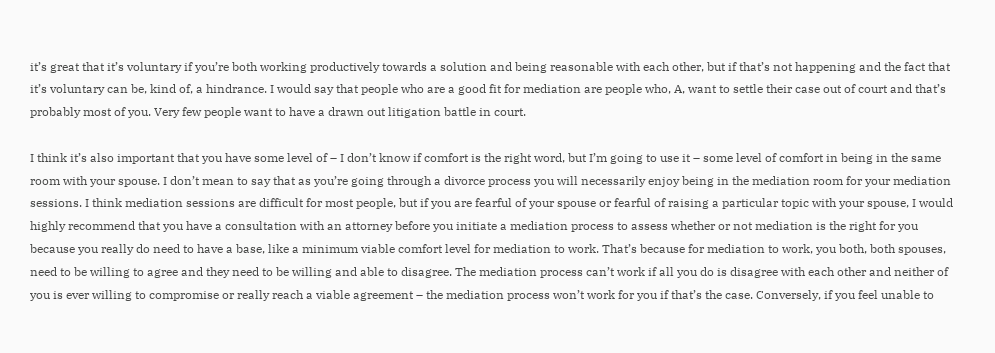it’s great that it’s voluntary if you’re both working productively towards a solution and being reasonable with each other, but if that’s not happening and the fact that it’s voluntary can be, kind of, a hindrance. I would say that people who are a good fit for mediation are people who, A, want to settle their case out of court and that’s probably most of you. Very few people want to have a drawn out litigation battle in court.

I think it’s also important that you have some level of – I don’t know if comfort is the right word, but I’m going to use it – some level of comfort in being in the same room with your spouse. I don’t mean to say that as you’re going through a divorce process you will necessarily enjoy being in the mediation room for your mediation sessions. I think mediation sessions are difficult for most people, but if you are fearful of your spouse or fearful of raising a particular topic with your spouse, I would highly recommend that you have a consultation with an attorney before you initiate a mediation process to assess whether or not mediation is the right for you because you really do need to have a base, like a minimum viable comfort level for mediation to work. That’s because for mediation to work, you both, both spouses, need to be willing to agree and they need to be willing and able to disagree. The mediation process can’t work if all you do is disagree with each other and neither of you is ever willing to compromise or really reach a viable agreement – the mediation process won’t work for you if that’s the case. Conversely, if you feel unable to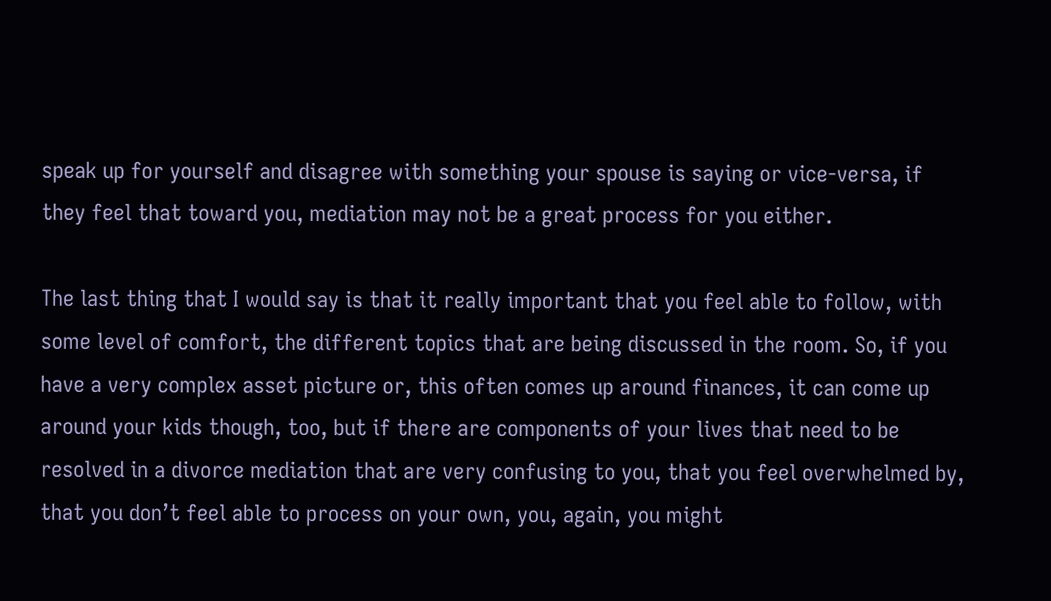speak up for yourself and disagree with something your spouse is saying or vice-versa, if they feel that toward you, mediation may not be a great process for you either.

The last thing that I would say is that it really important that you feel able to follow, with some level of comfort, the different topics that are being discussed in the room. So, if you have a very complex asset picture or, this often comes up around finances, it can come up around your kids though, too, but if there are components of your lives that need to be resolved in a divorce mediation that are very confusing to you, that you feel overwhelmed by, that you don’t feel able to process on your own, you, again, you might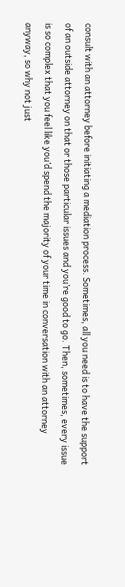consult with an attorney before initiating a mediation process. Sometimes, all you need is to have the support of an outside attorney on that or those particular issues and you’re good to go. Then, sometimes, every issue is so complex that you feel like you’d spend the majority of your time in conversation with an attorney anyway, so why not just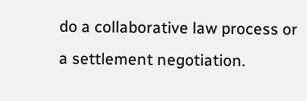do a collaborative law process or a settlement negotiation.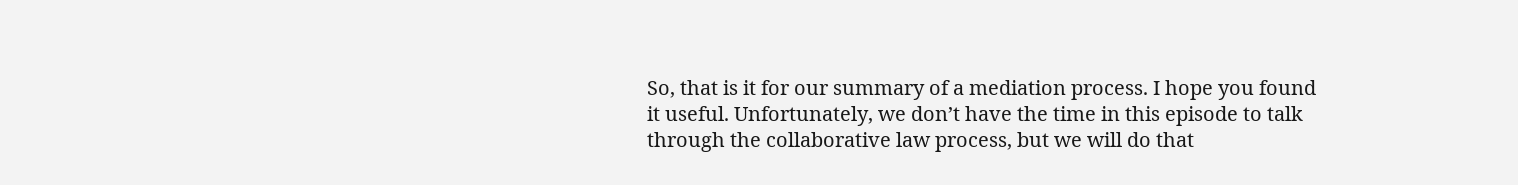So, that is it for our summary of a mediation process. I hope you found it useful. Unfortunately, we don’t have the time in this episode to talk through the collaborative law process, but we will do that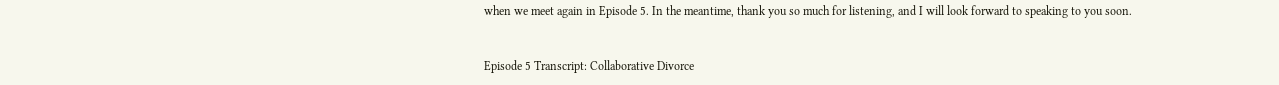when we meet again in Episode 5. In the meantime, thank you so much for listening, and I will look forward to speaking to you soon.


Episode 5 Transcript: Collaborative Divorce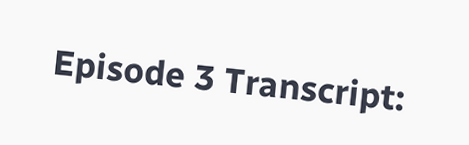Episode 3 Transcript: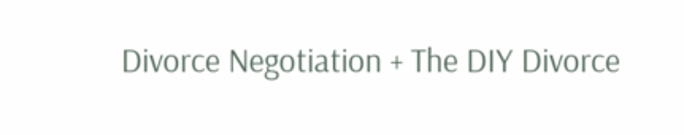Divorce Negotiation + The DIY Divorce